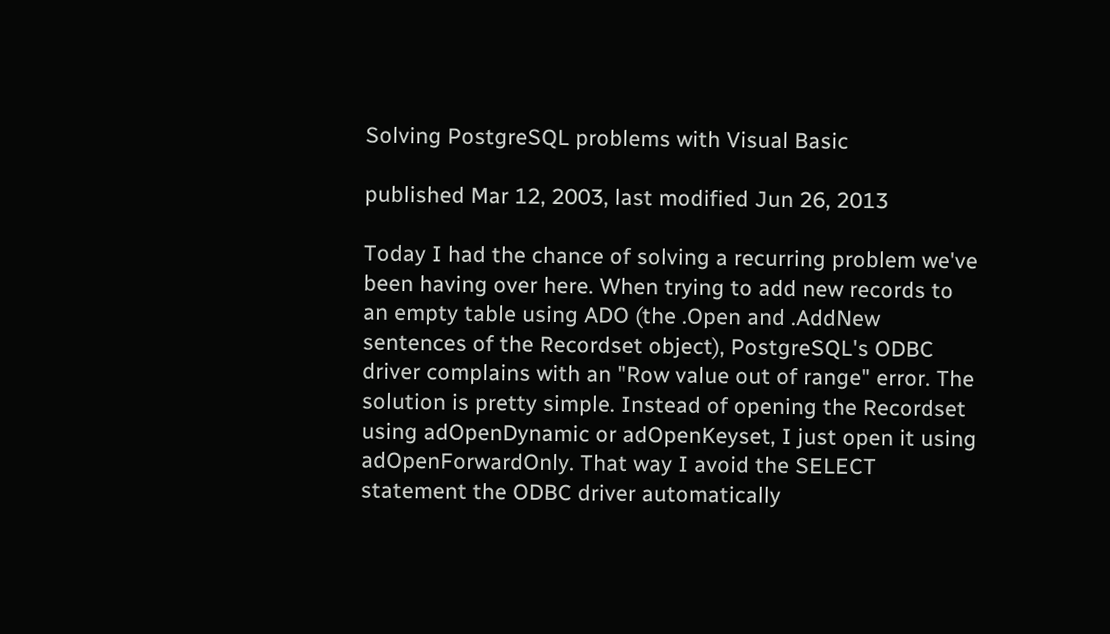Solving PostgreSQL problems with Visual Basic

published Mar 12, 2003, last modified Jun 26, 2013

Today I had the chance of solving a recurring problem we've been having over here. When trying to add new records to an empty table using ADO (the .Open and .AddNew sentences of the Recordset object), PostgreSQL's ODBC driver complains with an "Row value out of range" error. The solution is pretty simple. Instead of opening the Recordset using adOpenDynamic or adOpenKeyset, I just open it using adOpenForwardOnly. That way I avoid the SELECT statement the ODBC driver automatically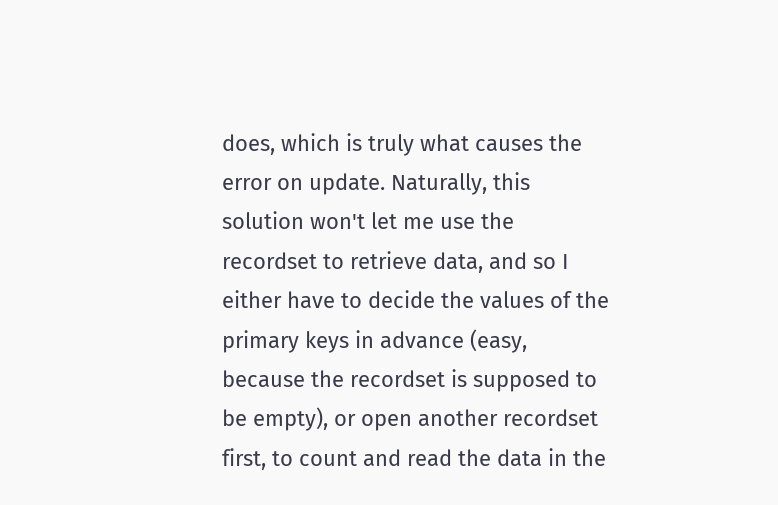does, which is truly what causes the error on update. Naturally, this solution won't let me use the recordset to retrieve data, and so I either have to decide the values of the primary keys in advance (easy, because the recordset is supposed to be empty), or open another recordset first, to count and read the data in the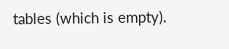tables (which is empty).